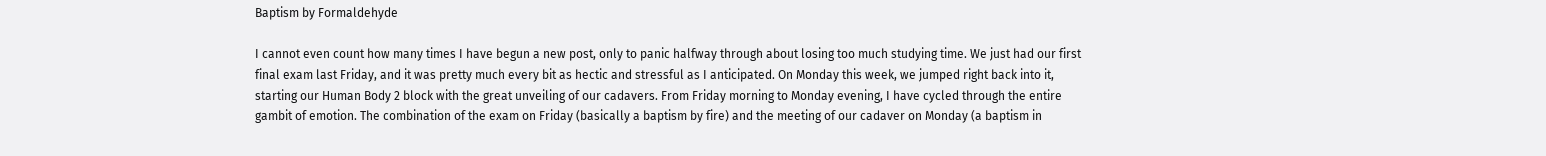Baptism by Formaldehyde

I cannot even count how many times I have begun a new post, only to panic halfway through about losing too much studying time. We just had our first final exam last Friday, and it was pretty much every bit as hectic and stressful as I anticipated. On Monday this week, we jumped right back into it, starting our Human Body 2 block with the great unveiling of our cadavers. From Friday morning to Monday evening, I have cycled through the entire gambit of emotion. The combination of the exam on Friday (basically a baptism by fire) and the meeting of our cadaver on Monday (a baptism in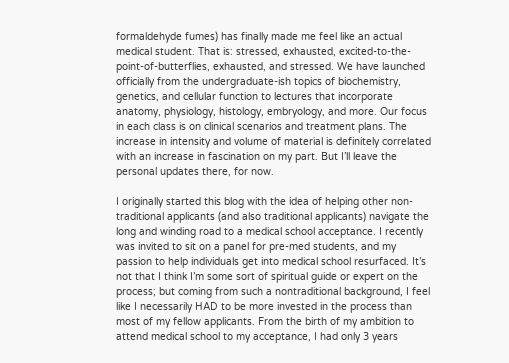formaldehyde fumes) has finally made me feel like an actual medical student. That is: stressed, exhausted, excited-to-the-point-of-butterflies, exhausted, and stressed. We have launched officially from the undergraduate-ish topics of biochemistry, genetics, and cellular function to lectures that incorporate anatomy, physiology, histology, embryology, and more. Our focus in each class is on clinical scenarios and treatment plans. The increase in intensity and volume of material is definitely correlated with an increase in fascination on my part. But I’ll leave the personal updates there, for now.

I originally started this blog with the idea of helping other non-traditional applicants (and also traditional applicants) navigate the long and winding road to a medical school acceptance. I recently was invited to sit on a panel for pre-med students, and my passion to help individuals get into medical school resurfaced. It’s not that I think I’m some sort of spiritual guide or expert on the process; but coming from such a nontraditional background, I feel like I necessarily HAD to be more invested in the process than most of my fellow applicants. From the birth of my ambition to attend medical school to my acceptance, I had only 3 years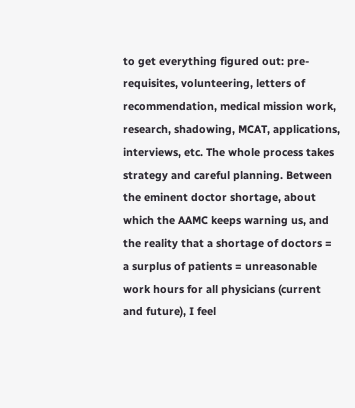to get everything figured out: pre-requisites, volunteering, letters of recommendation, medical mission work, research, shadowing, MCAT, applications, interviews, etc. The whole process takes strategy and careful planning. Between the eminent doctor shortage, about which the AAMC keeps warning us, and the reality that a shortage of doctors = a surplus of patients = unreasonable work hours for all physicians (current and future), I feel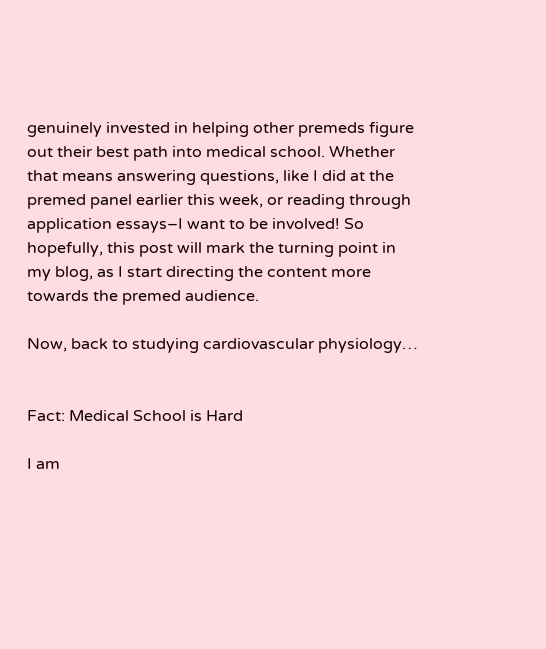genuinely invested in helping other premeds figure out their best path into medical school. Whether that means answering questions, like I did at the premed panel earlier this week, or reading through application essays–I want to be involved! So hopefully, this post will mark the turning point in my blog, as I start directing the content more towards the premed audience.

Now, back to studying cardiovascular physiology…


Fact: Medical School is Hard

I am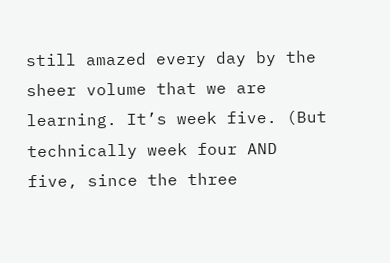still amazed every day by the sheer volume that we are learning. It’s week five. (But technically week four AND five, since the three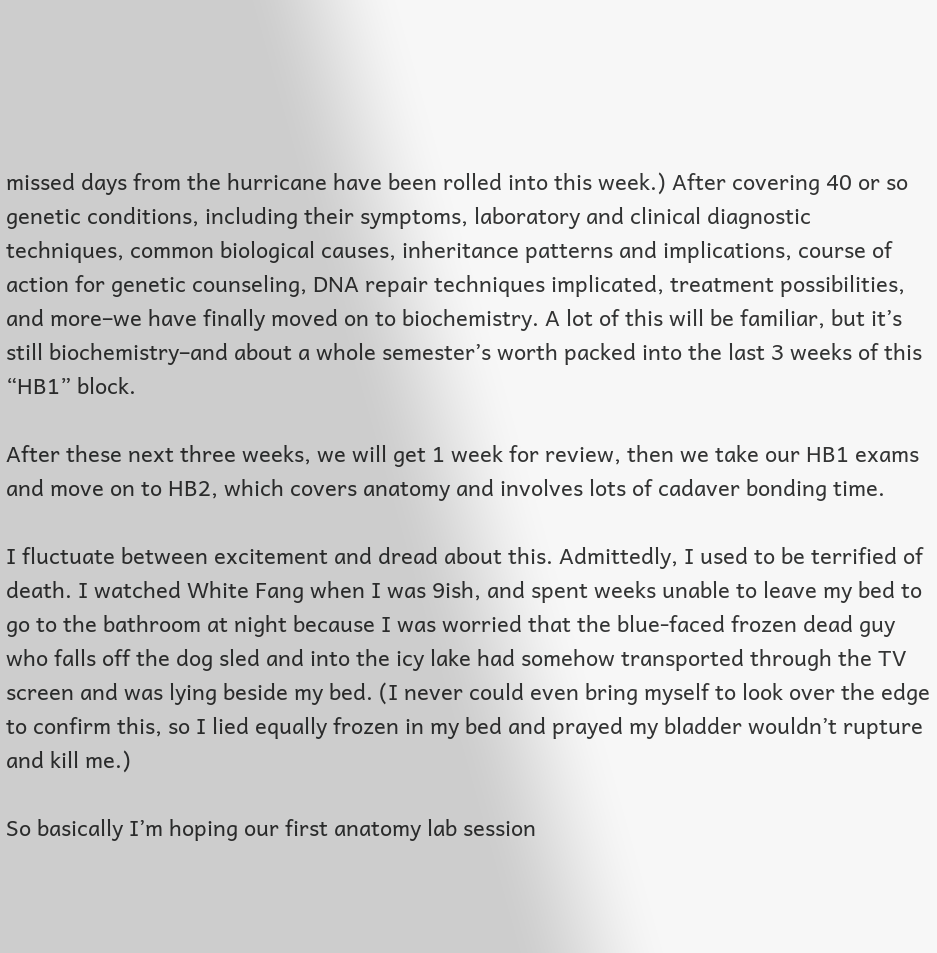missed days from the hurricane have been rolled into this week.) After covering 40 or so genetic conditions, including their symptoms, laboratory and clinical diagnostic techniques, common biological causes, inheritance patterns and implications, course of action for genetic counseling, DNA repair techniques implicated, treatment possibilities, and more–we have finally moved on to biochemistry. A lot of this will be familiar, but it’s still biochemistry–and about a whole semester’s worth packed into the last 3 weeks of this “HB1” block.

After these next three weeks, we will get 1 week for review, then we take our HB1 exams and move on to HB2, which covers anatomy and involves lots of cadaver bonding time.

I fluctuate between excitement and dread about this. Admittedly, I used to be terrified of death. I watched White Fang when I was 9ish, and spent weeks unable to leave my bed to go to the bathroom at night because I was worried that the blue-faced frozen dead guy who falls off the dog sled and into the icy lake had somehow transported through the TV screen and was lying beside my bed. (I never could even bring myself to look over the edge to confirm this, so I lied equally frozen in my bed and prayed my bladder wouldn’t rupture and kill me.)

So basically I’m hoping our first anatomy lab session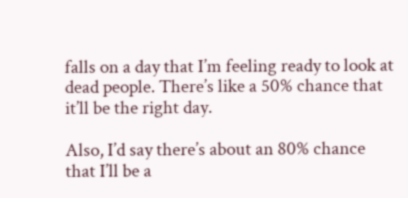falls on a day that I’m feeling ready to look at dead people. There’s like a 50% chance that it’ll be the right day.

Also, I’d say there’s about an 80% chance that I’ll be a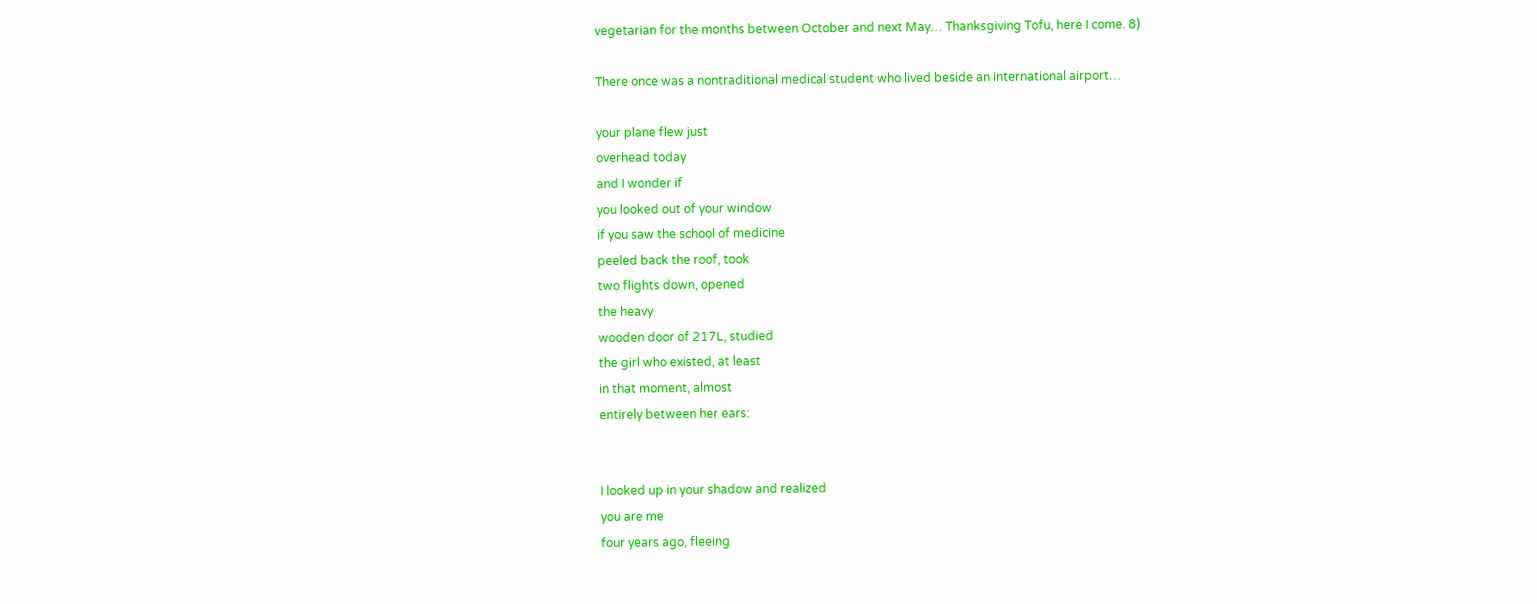vegetarian for the months between October and next May… Thanksgiving Tofu, here I come. 8)

There once was a nontraditional medical student who lived beside an international airport…

your plane flew just
overhead today
and I wonder if
you looked out of your window
if you saw the school of medicine
peeled back the roof, took
two flights down, opened
the heavy
wooden door of 217L, studied
the girl who existed, at least
in that moment, almost
entirely between her ears:


I looked up in your shadow and realized
you are me
four years ago, fleeing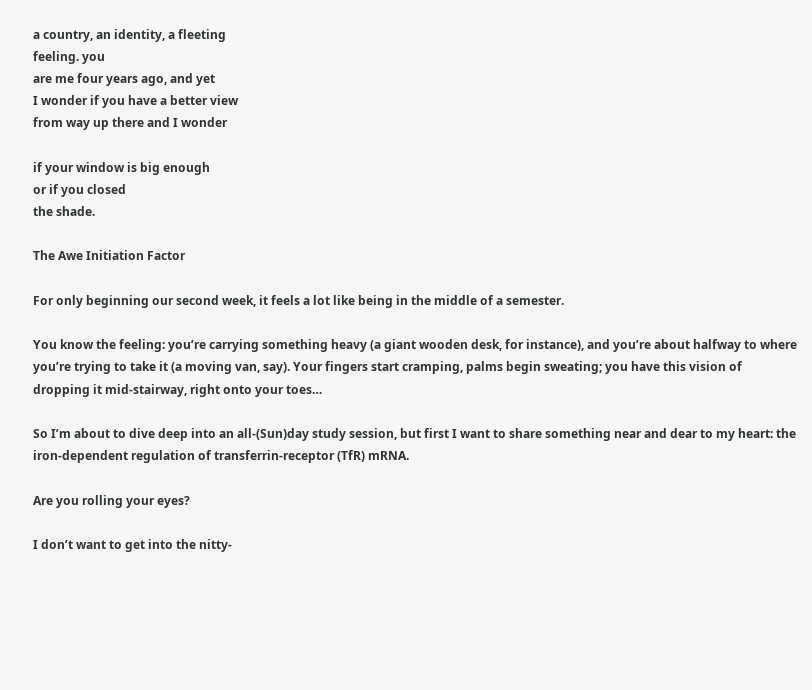a country, an identity, a fleeting
feeling. you
are me four years ago, and yet
I wonder if you have a better view
from way up there and I wonder

if your window is big enough
or if you closed
the shade.

The Awe Initiation Factor

For only beginning our second week, it feels a lot like being in the middle of a semester.

You know the feeling: you’re carrying something heavy (a giant wooden desk, for instance), and you’re about halfway to where you’re trying to take it (a moving van, say). Your fingers start cramping, palms begin sweating; you have this vision of dropping it mid-stairway, right onto your toes…

So I’m about to dive deep into an all-(Sun)day study session, but first I want to share something near and dear to my heart: the iron-dependent regulation of transferrin-receptor (TfR) mRNA.

Are you rolling your eyes?

I don’t want to get into the nitty-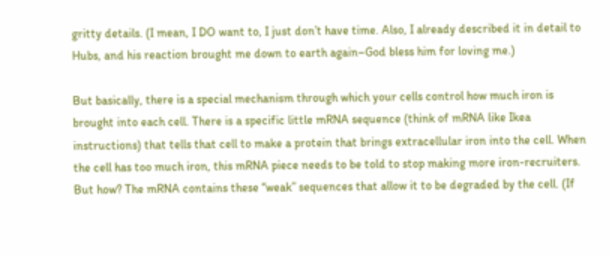gritty details. (I mean, I DO want to, I just don’t have time. Also, I already described it in detail to Hubs, and his reaction brought me down to earth again–God bless him for loving me.)

But basically, there is a special mechanism through which your cells control how much iron is brought into each cell. There is a specific little mRNA sequence (think of mRNA like Ikea instructions) that tells that cell to make a protein that brings extracellular iron into the cell. When the cell has too much iron, this mRNA piece needs to be told to stop making more iron-recruiters. But how? The mRNA contains these “weak” sequences that allow it to be degraded by the cell. (If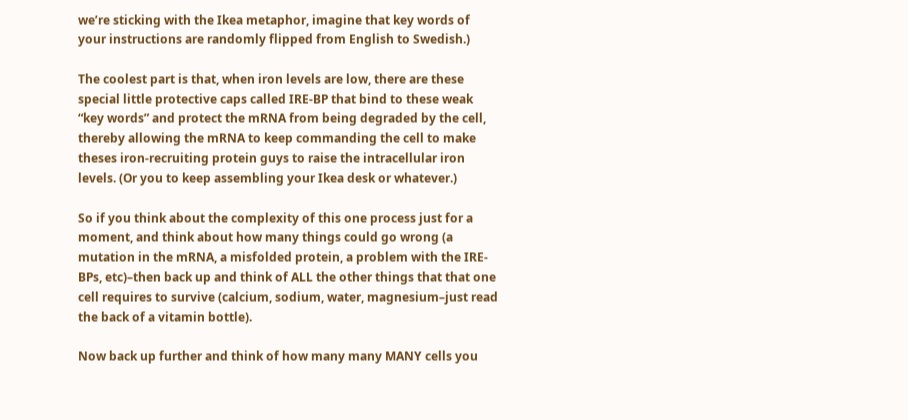we’re sticking with the Ikea metaphor, imagine that key words of your instructions are randomly flipped from English to Swedish.)

The coolest part is that, when iron levels are low, there are these special little protective caps called IRE-BP that bind to these weak “key words” and protect the mRNA from being degraded by the cell, thereby allowing the mRNA to keep commanding the cell to make theses iron-recruiting protein guys to raise the intracellular iron levels. (Or you to keep assembling your Ikea desk or whatever.)

So if you think about the complexity of this one process just for a moment, and think about how many things could go wrong (a mutation in the mRNA, a misfolded protein, a problem with the IRE-BPs, etc)–then back up and think of ALL the other things that that one cell requires to survive (calcium, sodium, water, magnesium–just read the back of a vitamin bottle).

Now back up further and think of how many many MANY cells you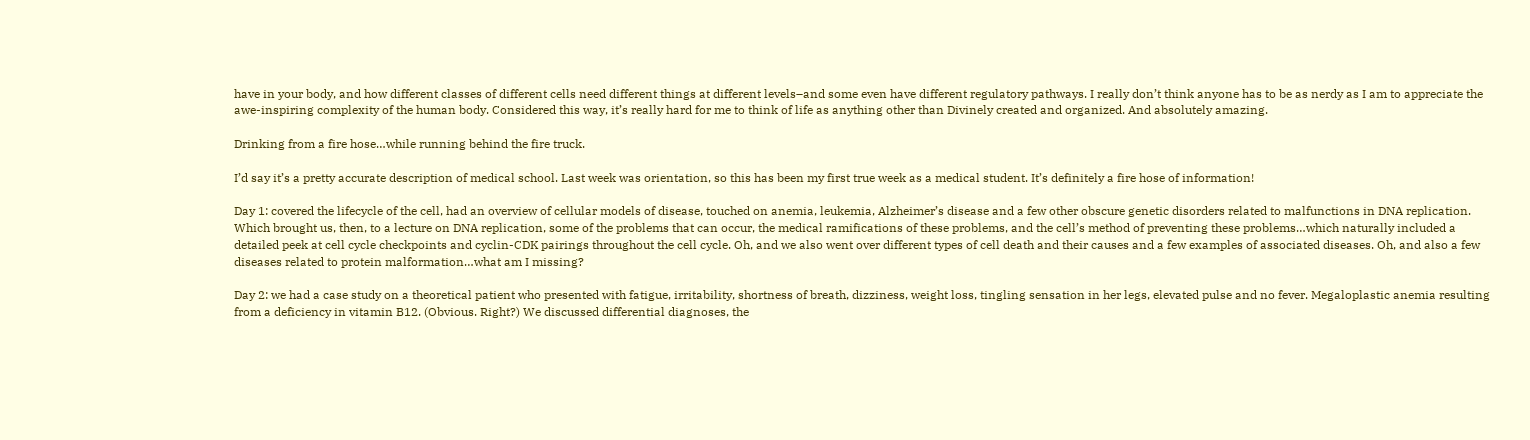have in your body, and how different classes of different cells need different things at different levels–and some even have different regulatory pathways. I really don’t think anyone has to be as nerdy as I am to appreciate the awe-inspiring complexity of the human body. Considered this way, it’s really hard for me to think of life as anything other than Divinely created and organized. And absolutely amazing.

Drinking from a fire hose…while running behind the fire truck.

I’d say it’s a pretty accurate description of medical school. Last week was orientation, so this has been my first true week as a medical student. It’s definitely a fire hose of information!

Day 1: covered the lifecycle of the cell, had an overview of cellular models of disease, touched on anemia, leukemia, Alzheimer’s disease and a few other obscure genetic disorders related to malfunctions in DNA replication. Which brought us, then, to a lecture on DNA replication, some of the problems that can occur, the medical ramifications of these problems, and the cell’s method of preventing these problems…which naturally included a detailed peek at cell cycle checkpoints and cyclin-CDK pairings throughout the cell cycle. Oh, and we also went over different types of cell death and their causes and a few examples of associated diseases. Oh, and also a few diseases related to protein malformation…what am I missing?

Day 2: we had a case study on a theoretical patient who presented with fatigue, irritability, shortness of breath, dizziness, weight loss, tingling sensation in her legs, elevated pulse and no fever. Megaloplastic anemia resulting from a deficiency in vitamin B12. (Obvious. Right?) We discussed differential diagnoses, the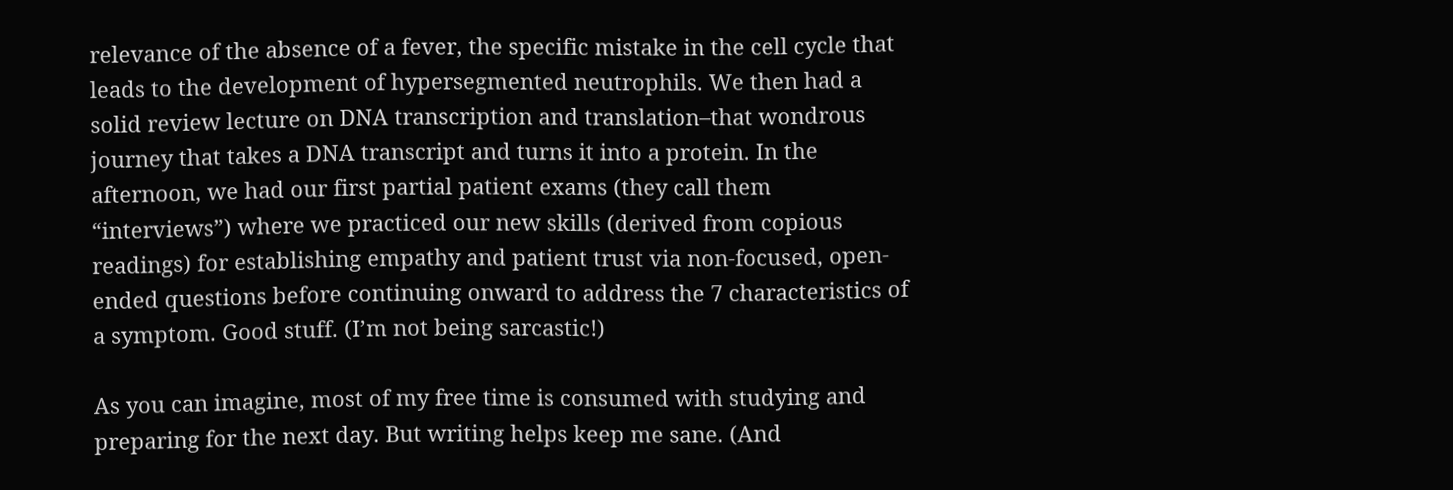relevance of the absence of a fever, the specific mistake in the cell cycle that leads to the development of hypersegmented neutrophils. We then had a solid review lecture on DNA transcription and translation–that wondrous journey that takes a DNA transcript and turns it into a protein. In the afternoon, we had our first partial patient exams (they call them “interviews”) where we practiced our new skills (derived from copious readings) for establishing empathy and patient trust via non-focused, open-ended questions before continuing onward to address the 7 characteristics of a symptom. Good stuff. (I’m not being sarcastic!)

As you can imagine, most of my free time is consumed with studying and preparing for the next day. But writing helps keep me sane. (And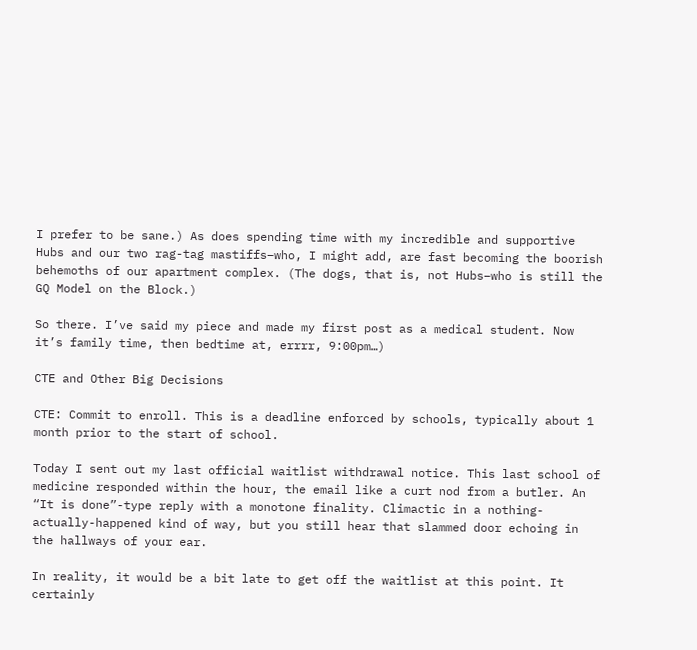I prefer to be sane.) As does spending time with my incredible and supportive Hubs and our two rag-tag mastiffs–who, I might add, are fast becoming the boorish behemoths of our apartment complex. (The dogs, that is, not Hubs–who is still the GQ Model on the Block.)

So there. I’ve said my piece and made my first post as a medical student. Now it’s family time, then bedtime at, errrr, 9:00pm…)

CTE and Other Big Decisions

CTE: Commit to enroll. This is a deadline enforced by schools, typically about 1 month prior to the start of school.

Today I sent out my last official waitlist withdrawal notice. This last school of medicine responded within the hour, the email like a curt nod from a butler. An “It is done”-type reply with a monotone finality. Climactic in a nothing-actually-happened kind of way, but you still hear that slammed door echoing in the hallways of your ear.

In reality, it would be a bit late to get off the waitlist at this point. It certainly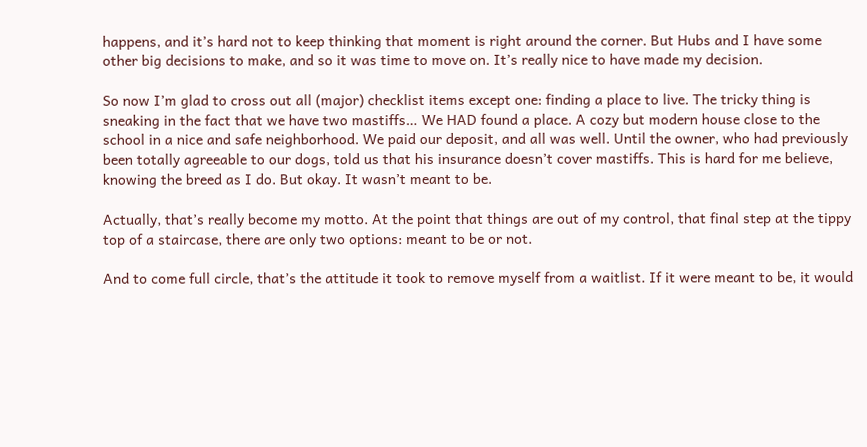happens, and it’s hard not to keep thinking that moment is right around the corner. But Hubs and I have some other big decisions to make, and so it was time to move on. It’s really nice to have made my decision.

So now I’m glad to cross out all (major) checklist items except one: finding a place to live. The tricky thing is sneaking in the fact that we have two mastiffs… We HAD found a place. A cozy but modern house close to the school in a nice and safe neighborhood. We paid our deposit, and all was well. Until the owner, who had previously been totally agreeable to our dogs, told us that his insurance doesn’t cover mastiffs. This is hard for me believe, knowing the breed as I do. But okay. It wasn’t meant to be.

Actually, that’s really become my motto. At the point that things are out of my control, that final step at the tippy top of a staircase, there are only two options: meant to be or not.

And to come full circle, that’s the attitude it took to remove myself from a waitlist. If it were meant to be, it would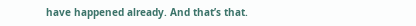have happened already. And that’s that.